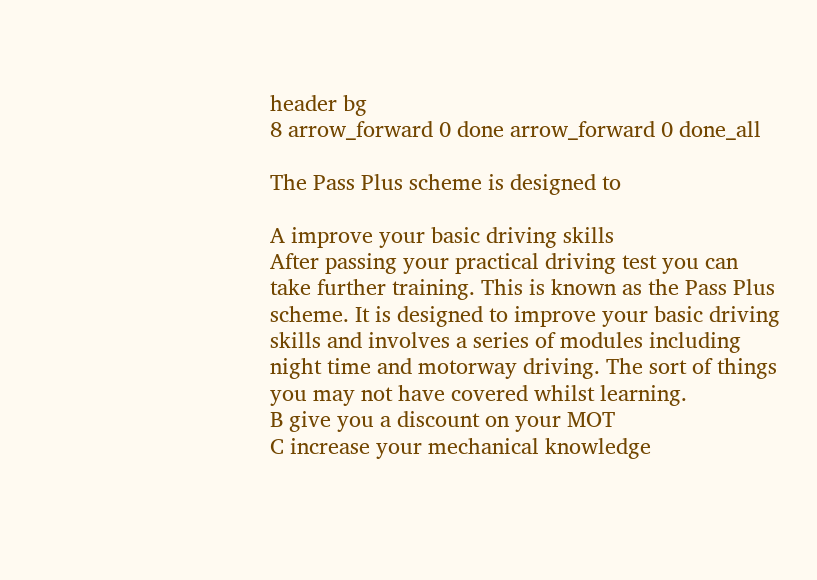header bg
8 arrow_forward 0 done arrow_forward 0 done_all

The Pass Plus scheme is designed to

A improve your basic driving skills
After passing your practical driving test you can take further training. This is known as the Pass Plus scheme. It is designed to improve your basic driving skills and involves a series of modules including night time and motorway driving. The sort of things you may not have covered whilst learning.
B give you a discount on your MOT
C increase your mechanical knowledge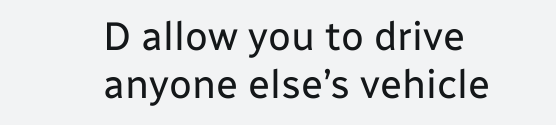D allow you to drive anyone else’s vehicle